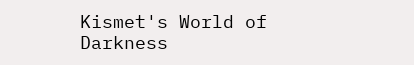Kismet's World of Darkness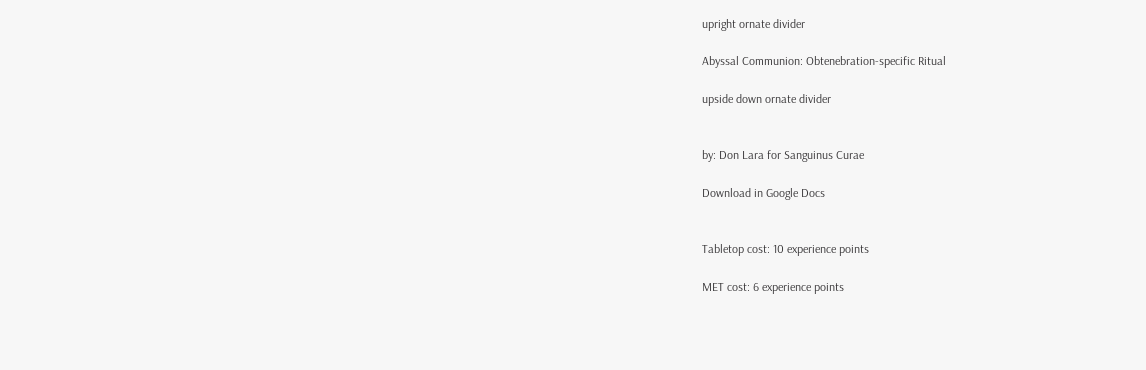upright ornate divider

Abyssal Communion: Obtenebration-specific Ritual

upside down ornate divider


by: Don Lara for Sanguinus Curae

Download in Google Docs


Tabletop cost: 10 experience points

MET cost: 6 experience points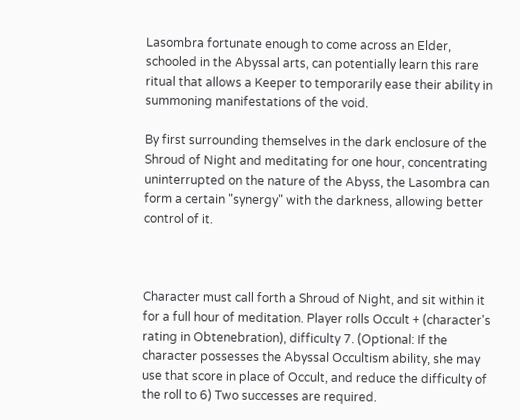Lasombra fortunate enough to come across an Elder, schooled in the Abyssal arts, can potentially learn this rare ritual that allows a Keeper to temporarily ease their ability in summoning manifestations of the void.

By first surrounding themselves in the dark enclosure of the Shroud of Night and meditating for one hour, concentrating uninterrupted on the nature of the Abyss, the Lasombra can form a certain "synergy" with the darkness, allowing better control of it.



Character must call forth a Shroud of Night, and sit within it for a full hour of meditation. Player rolls Occult + (character's rating in Obtenebration), difficulty 7. (Optional: If the character possesses the Abyssal Occultism ability, she may use that score in place of Occult, and reduce the difficulty of the roll to 6) Two successes are required.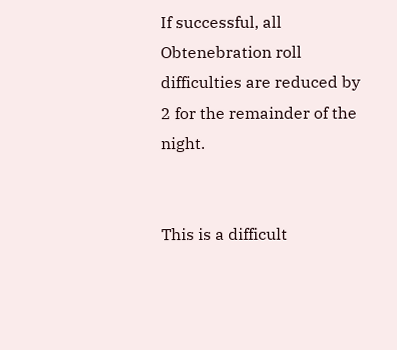If successful, all Obtenebration roll difficulties are reduced by 2 for the remainder of the night.


This is a difficult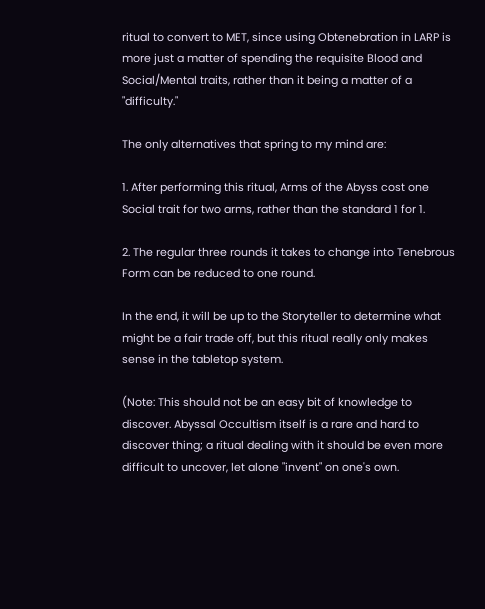ritual to convert to MET, since using Obtenebration in LARP is more just a matter of spending the requisite Blood and Social/Mental traits, rather than it being a matter of a "difficulty."

The only alternatives that spring to my mind are:

1. After performing this ritual, Arms of the Abyss cost one Social trait for two arms, rather than the standard 1 for 1.

2. The regular three rounds it takes to change into Tenebrous Form can be reduced to one round.

In the end, it will be up to the Storyteller to determine what might be a fair trade off, but this ritual really only makes sense in the tabletop system.

(Note: This should not be an easy bit of knowledge to discover. Abyssal Occultism itself is a rare and hard to discover thing; a ritual dealing with it should be even more difficult to uncover, let alone "invent" on one's own.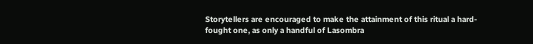Storytellers are encouraged to make the attainment of this ritual a hard-fought one, as only a handful of Lasombra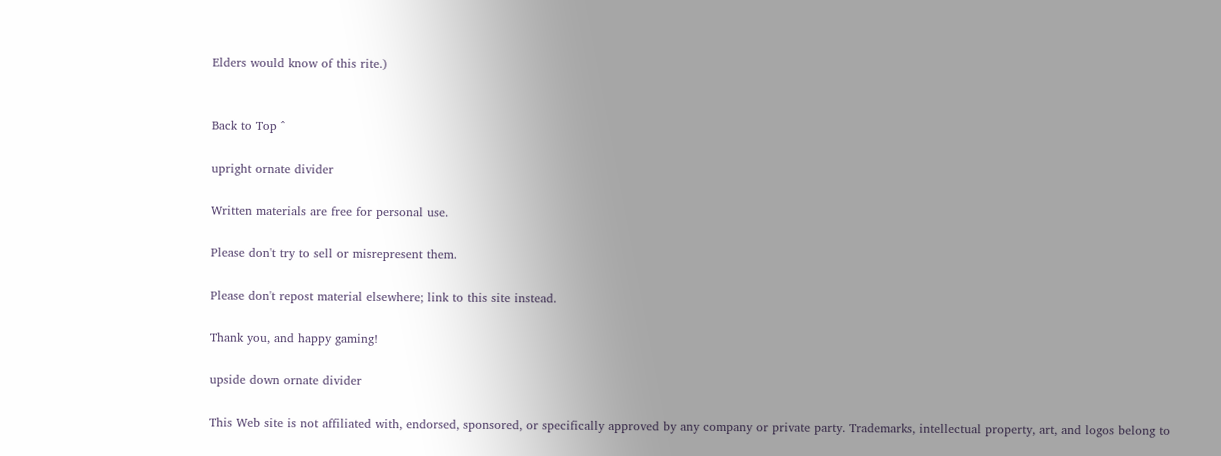Elders would know of this rite.)


Back to Top ^

upright ornate divider

Written materials are free for personal use.

Please don't try to sell or misrepresent them.

Please don't repost material elsewhere; link to this site instead.

Thank you, and happy gaming!

upside down ornate divider

This Web site is not affiliated with, endorsed, sponsored, or specifically approved by any company or private party. Trademarks, intellectual property, art, and logos belong to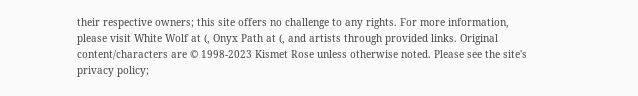their respective owners; this site offers no challenge to any rights. For more information, please visit White Wolf at (, Onyx Path at (, and artists through provided links. Original content/characters are © 1998-2023 Kismet Rose unless otherwise noted. Please see the site's privacy policy;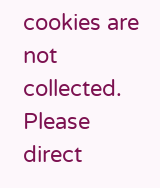cookies are not collected. Please direct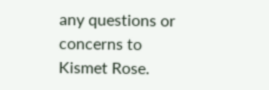any questions or concerns to Kismet Rose.